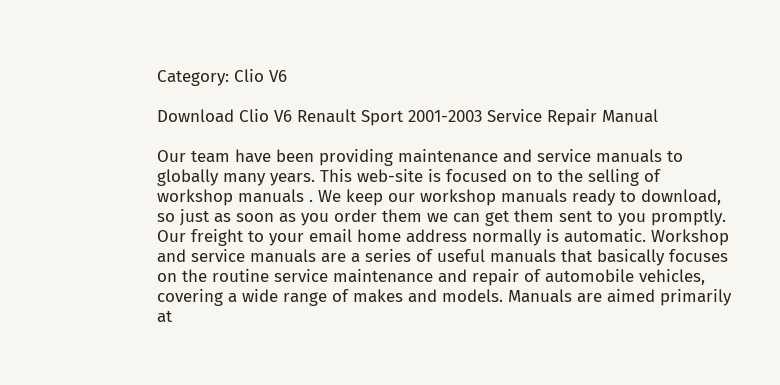Category: Clio V6

Download Clio V6 Renault Sport 2001-2003 Service Repair Manual

Our team have been providing maintenance and service manuals to globally many years. This web-site is focused on to the selling of workshop manuals . We keep our workshop manuals ready to download, so just as soon as you order them we can get them sent to you promptly. Our freight to your email home address normally is automatic. Workshop and service manuals are a series of useful manuals that basically focuses on the routine service maintenance and repair of automobile vehicles, covering a wide range of makes and models. Manuals are aimed primarily at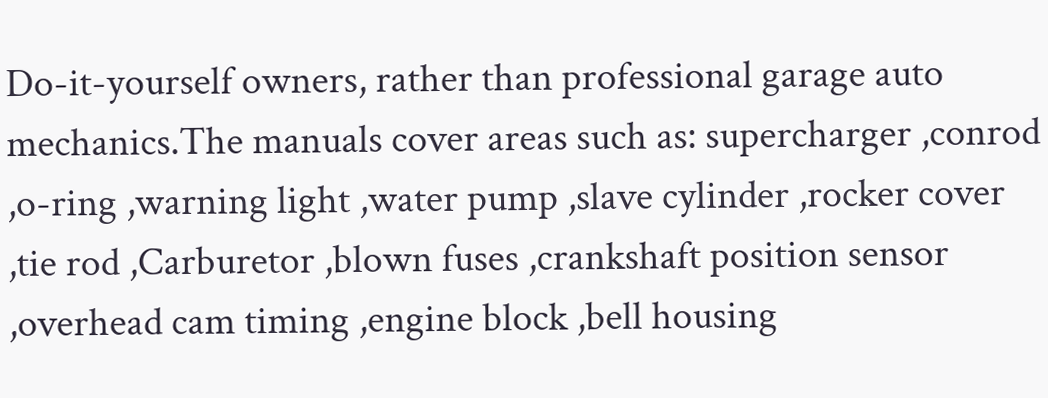Do-it-yourself owners, rather than professional garage auto mechanics.The manuals cover areas such as: supercharger ,conrod ,o-ring ,warning light ,water pump ,slave cylinder ,rocker cover ,tie rod ,Carburetor ,blown fuses ,crankshaft position sensor ,overhead cam timing ,engine block ,bell housing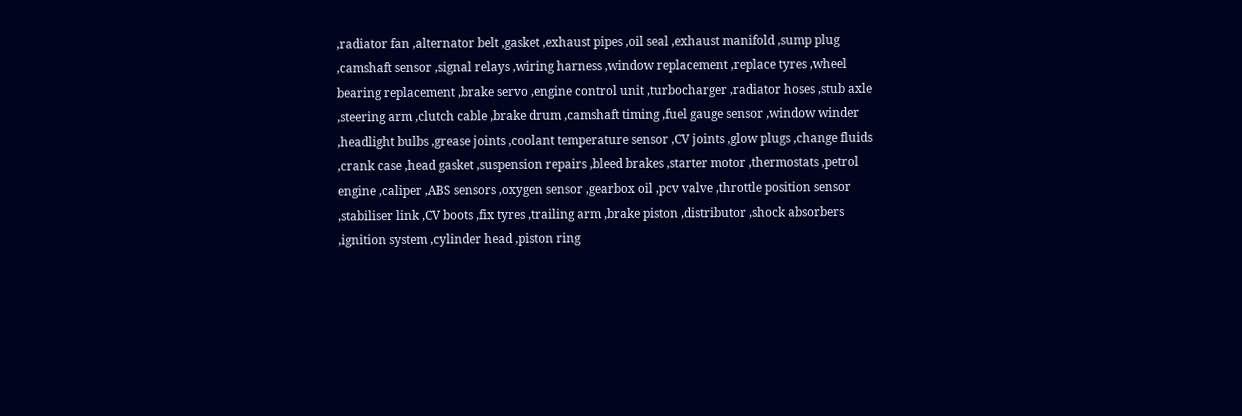,radiator fan ,alternator belt ,gasket ,exhaust pipes ,oil seal ,exhaust manifold ,sump plug ,camshaft sensor ,signal relays ,wiring harness ,window replacement ,replace tyres ,wheel bearing replacement ,brake servo ,engine control unit ,turbocharger ,radiator hoses ,stub axle ,steering arm ,clutch cable ,brake drum ,camshaft timing ,fuel gauge sensor ,window winder ,headlight bulbs ,grease joints ,coolant temperature sensor ,CV joints ,glow plugs ,change fluids ,crank case ,head gasket ,suspension repairs ,bleed brakes ,starter motor ,thermostats ,petrol engine ,caliper ,ABS sensors ,oxygen sensor ,gearbox oil ,pcv valve ,throttle position sensor ,stabiliser link ,CV boots ,fix tyres ,trailing arm ,brake piston ,distributor ,shock absorbers ,ignition system ,cylinder head ,piston ring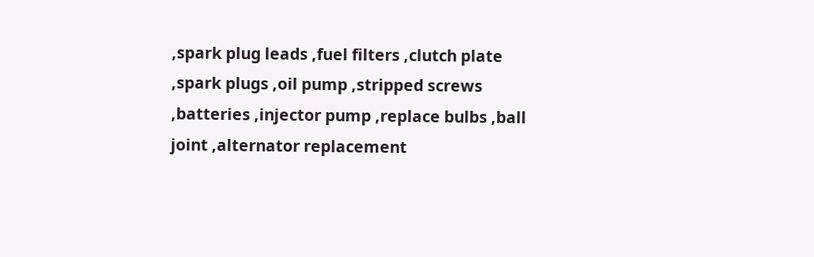,spark plug leads ,fuel filters ,clutch plate ,spark plugs ,oil pump ,stripped screws ,batteries ,injector pump ,replace bulbs ,ball joint ,alternator replacement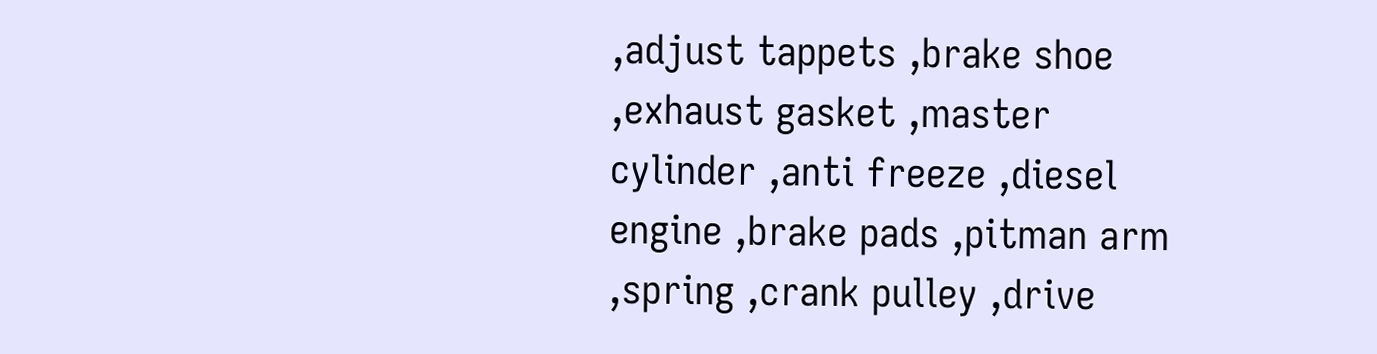,adjust tappets ,brake shoe ,exhaust gasket ,master cylinder ,anti freeze ,diesel engine ,brake pads ,pitman arm ,spring ,crank pulley ,drive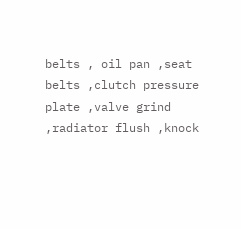belts , oil pan ,seat belts ,clutch pressure plate ,valve grind ,radiator flush ,knock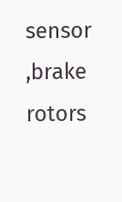sensor ,brake rotors